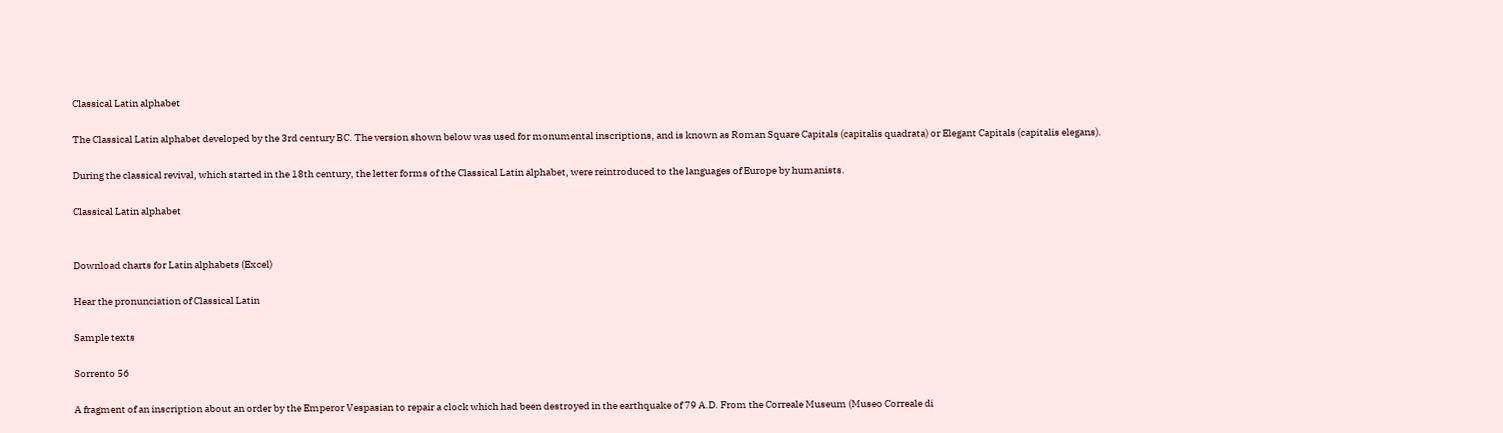Classical Latin alphabet

The Classical Latin alphabet developed by the 3rd century BC. The version shown below was used for monumental inscriptions, and is known as Roman Square Capitals (capitalis quadrata) or Elegant Capitals (capitalis elegans).

During the classical revival, which started in the 18th century, the letter forms of the Classical Latin alphabet, were reintroduced to the languages of Europe by humanists.

Classical Latin alphabet


Download charts for Latin alphabets (Excel)

Hear the pronunciation of Classical Latin

Sample texts

Sorrento 56

A fragment of an inscription about an order by the Emperor Vespasian to repair a clock which had been destroyed in the earthquake of 79 A.D. From the Correale Museum (Museo Correale di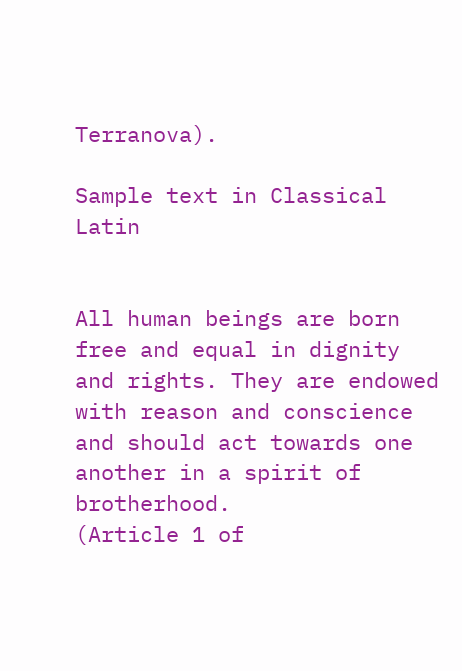Terranova).

Sample text in Classical Latin


All human beings are born free and equal in dignity and rights. They are endowed with reason and conscience and should act towards one another in a spirit of brotherhood.
(Article 1 of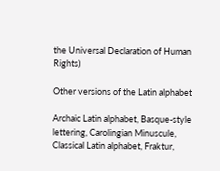the Universal Declaration of Human Rights)

Other versions of the Latin alphabet

Archaic Latin alphabet, Basque-style lettering, Carolingian Minuscule, Classical Latin alphabet, Fraktur,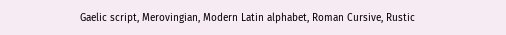Gaelic script, Merovingian, Modern Latin alphabet, Roman Cursive, Rustic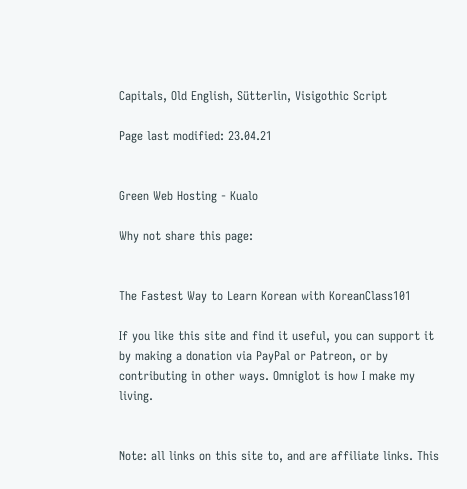Capitals, Old English, Sütterlin, Visigothic Script

Page last modified: 23.04.21


Green Web Hosting - Kualo

Why not share this page:


The Fastest Way to Learn Korean with KoreanClass101

If you like this site and find it useful, you can support it by making a donation via PayPal or Patreon, or by contributing in other ways. Omniglot is how I make my living.


Note: all links on this site to, and are affiliate links. This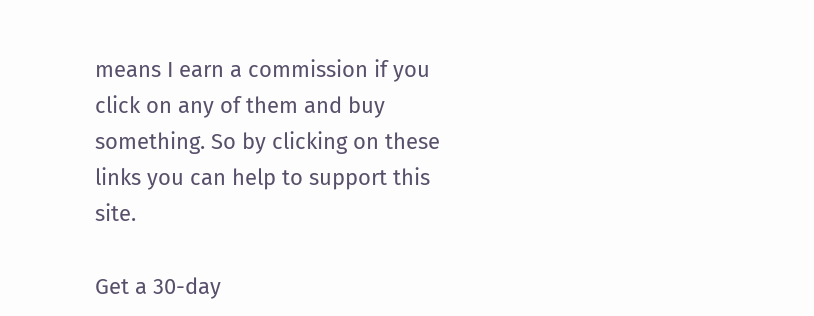means I earn a commission if you click on any of them and buy something. So by clicking on these links you can help to support this site.

Get a 30-day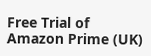Free Trial of Amazon Prime (UK)